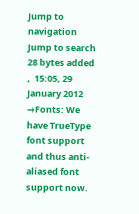Jump to navigation Jump to search
28 bytes added ,  15:05, 29 January 2012
→Fonts: We have TrueType font support and thus anti-aliased font support now.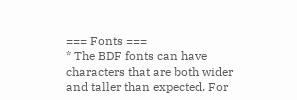=== Fonts ===
* The BDF fonts can have characters that are both wider and taller than expected. For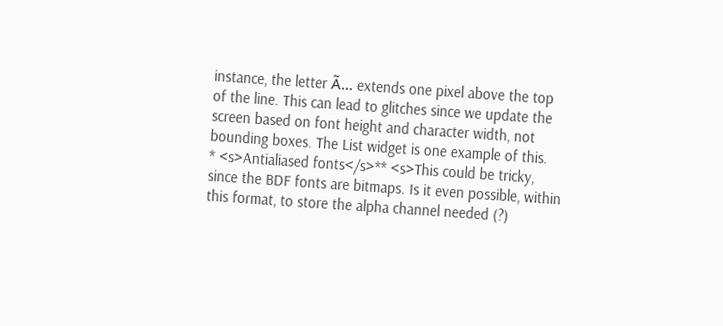instance, the letter Ã… extends one pixel above the top of the line. This can lead to glitches since we update the screen based on font height and character width, not bounding boxes. The List widget is one example of this.
* <s>Antialiased fonts</s>** <s>This could be tricky, since the BDF fonts are bitmaps. Is it even possible, within this format, to store the alpha channel needed (?)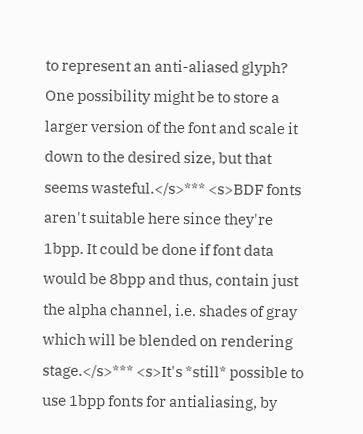to represent an anti-aliased glyph? One possibility might be to store a larger version of the font and scale it down to the desired size, but that seems wasteful.</s>*** <s>BDF fonts aren't suitable here since they're 1bpp. It could be done if font data would be 8bpp and thus, contain just the alpha channel, i.e. shades of gray which will be blended on rendering stage.</s>*** <s>It's *still* possible to use 1bpp fonts for antialiasing, by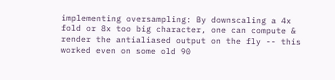implementing oversampling: By downscaling a 4x fold or 8x too big character, one can compute & render the antialiased output on the fly -- this worked even on some old 90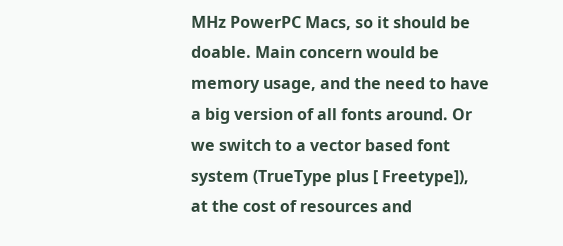MHz PowerPC Macs, so it should be doable. Main concern would be memory usage, and the need to have a big version of all fonts around. Or we switch to a vector based font system (TrueType plus [ Freetype]), at the cost of resources and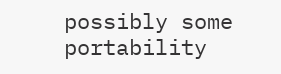possibly some portability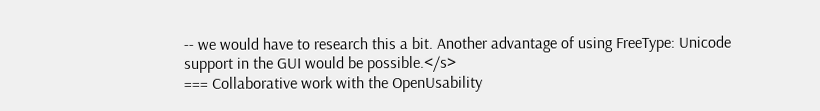-- we would have to research this a bit. Another advantage of using FreeType: Unicode support in the GUI would be possible.</s>
=== Collaborative work with the OpenUsability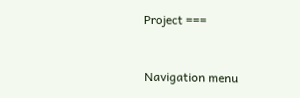Project ===


Navigation menu